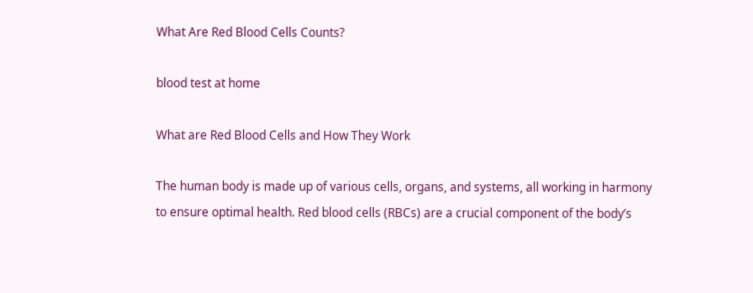What Are Red Blood Cells Counts?

blood test at home

What are Red Blood Cells and How They Work

The human body is made up of various cells, organs, and systems, all working in harmony to ensure optimal health. Red blood cells (RBCs) are a crucial component of the body’s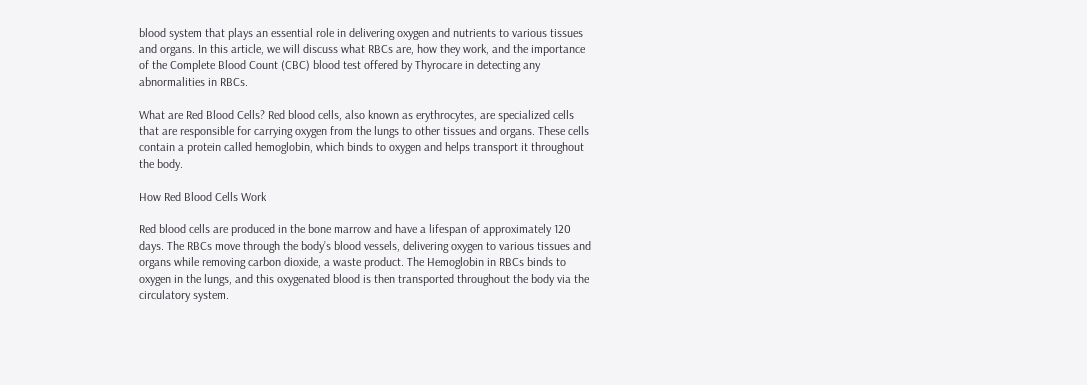blood system that plays an essential role in delivering oxygen and nutrients to various tissues and organs. In this article, we will discuss what RBCs are, how they work, and the importance of the Complete Blood Count (CBC) blood test offered by Thyrocare in detecting any abnormalities in RBCs.

What are Red Blood Cells? Red blood cells, also known as erythrocytes, are specialized cells that are responsible for carrying oxygen from the lungs to other tissues and organs. These cells contain a protein called hemoglobin, which binds to oxygen and helps transport it throughout the body.

How Red Blood Cells Work

Red blood cells are produced in the bone marrow and have a lifespan of approximately 120 days. The RBCs move through the body’s blood vessels, delivering oxygen to various tissues and organs while removing carbon dioxide, a waste product. The Hemoglobin in RBCs binds to oxygen in the lungs, and this oxygenated blood is then transported throughout the body via the circulatory system.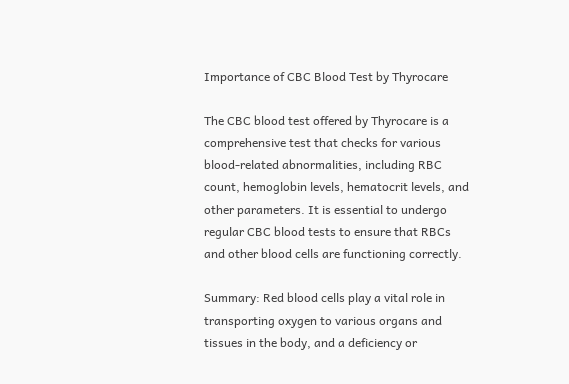Importance of CBC Blood Test by Thyrocare

The CBC blood test offered by Thyrocare is a comprehensive test that checks for various blood-related abnormalities, including RBC count, hemoglobin levels, hematocrit levels, and other parameters. It is essential to undergo regular CBC blood tests to ensure that RBCs and other blood cells are functioning correctly.

Summary: Red blood cells play a vital role in transporting oxygen to various organs and tissues in the body, and a deficiency or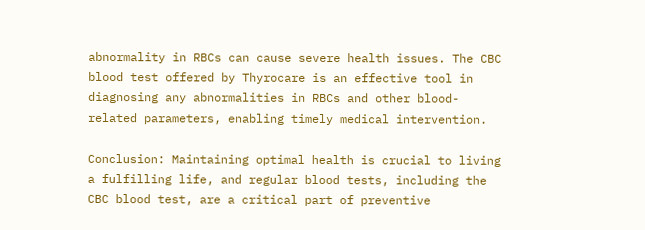abnormality in RBCs can cause severe health issues. The CBC blood test offered by Thyrocare is an effective tool in diagnosing any abnormalities in RBCs and other blood-related parameters, enabling timely medical intervention.

Conclusion: Maintaining optimal health is crucial to living a fulfilling life, and regular blood tests, including the CBC blood test, are a critical part of preventive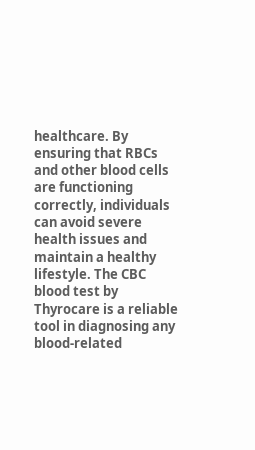healthcare. By ensuring that RBCs and other blood cells are functioning correctly, individuals can avoid severe health issues and maintain a healthy lifestyle. The CBC blood test by Thyrocare is a reliable tool in diagnosing any blood-related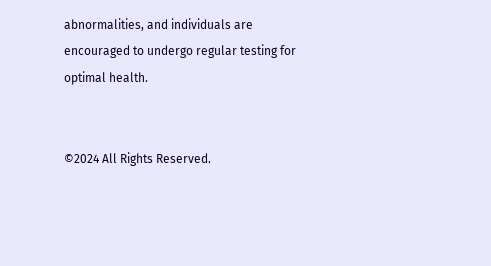abnormalities, and individuals are encouraged to undergo regular testing for optimal health.


©2024 All Rights Reserved.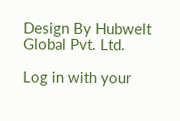Design By Hubwelt Global Pvt. Ltd.

Log in with your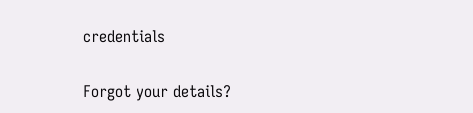credentials

Forgot your details?